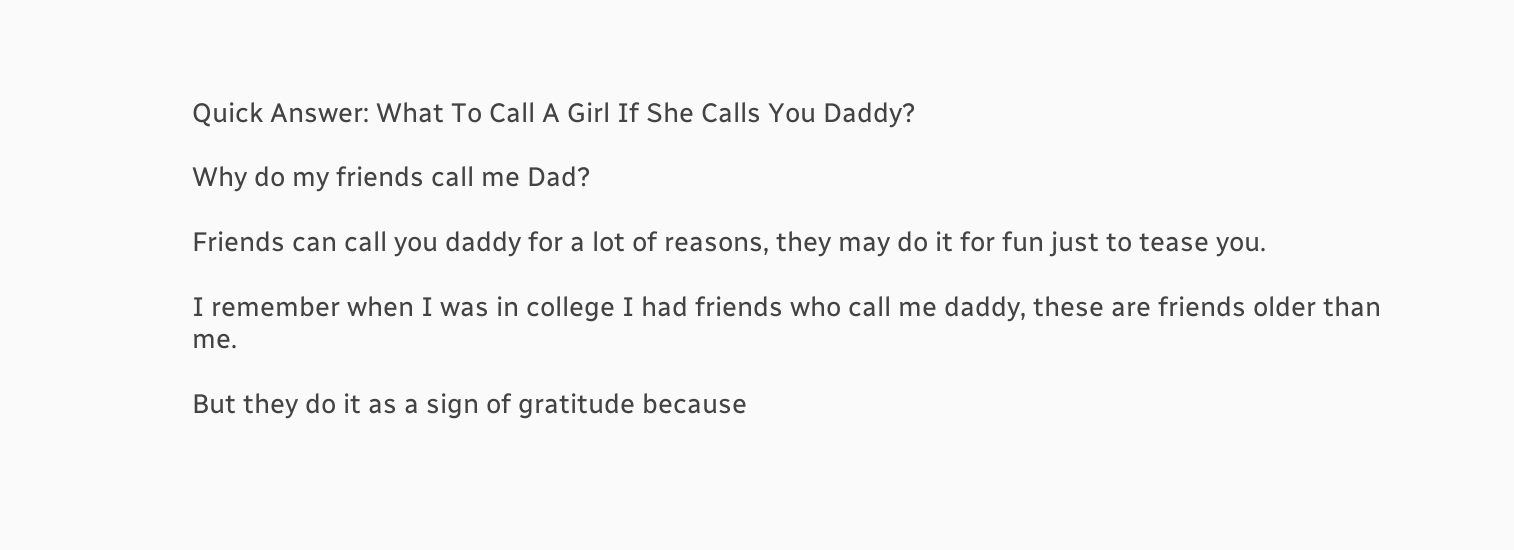Quick Answer: What To Call A Girl If She Calls You Daddy?

Why do my friends call me Dad?

Friends can call you daddy for a lot of reasons, they may do it for fun just to tease you.

I remember when I was in college I had friends who call me daddy, these are friends older than me.

But they do it as a sign of gratitude because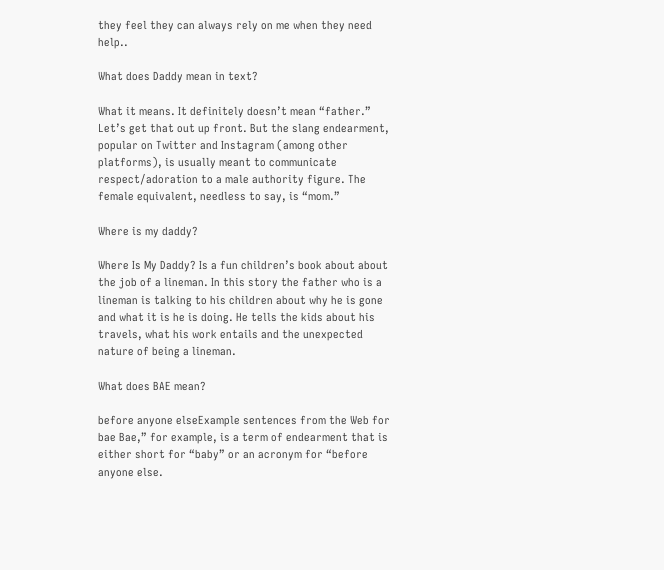they feel they can always rely on me when they need help..

What does Daddy mean in text?

What it means. It definitely doesn’t mean “father.” Let’s get that out up front. But the slang endearment, popular on Twitter and Instagram (among other platforms), is usually meant to communicate respect/adoration to a male authority figure. The female equivalent, needless to say, is “mom.”

Where is my daddy?

Where Is My Daddy? Is a fun children’s book about about the job of a lineman. In this story the father who is a lineman is talking to his children about why he is gone and what it is he is doing. He tells the kids about his travels, what his work entails and the unexpected nature of being a lineman.

What does BAE mean?

before anyone elseExample sentences from the Web for bae Bae,” for example, is a term of endearment that is either short for “baby” or an acronym for “before anyone else.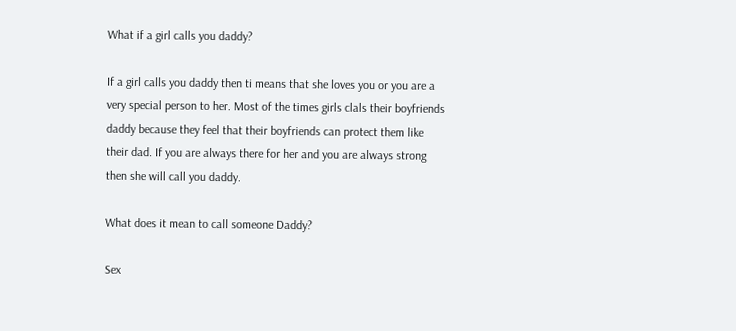What if a girl calls you daddy?

If a girl calls you daddy then ti means that she loves you or you are a very special person to her. Most of the times girls clals their boyfriends daddy because they feel that their boyfriends can protect them like their dad. If you are always there for her and you are always strong then she will call you daddy.

What does it mean to call someone Daddy?

Sex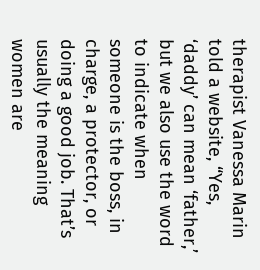therapist Vanessa Marin told a website, “Yes, ‘daddy’ can mean ‘father,’ but we also use the word to indicate when someone is the boss, in charge, a protector, or doing a good job. That’s usually the meaning women are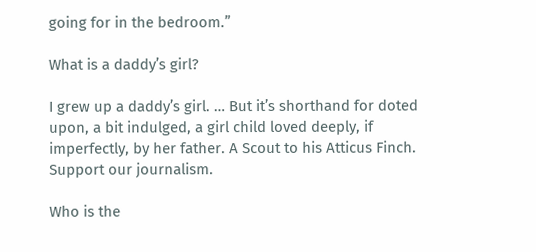going for in the bedroom.”

What is a daddy’s girl?

I grew up a daddy’s girl. … But it’s shorthand for doted upon, a bit indulged, a girl child loved deeply, if imperfectly, by her father. A Scout to his Atticus Finch. Support our journalism.

Who is the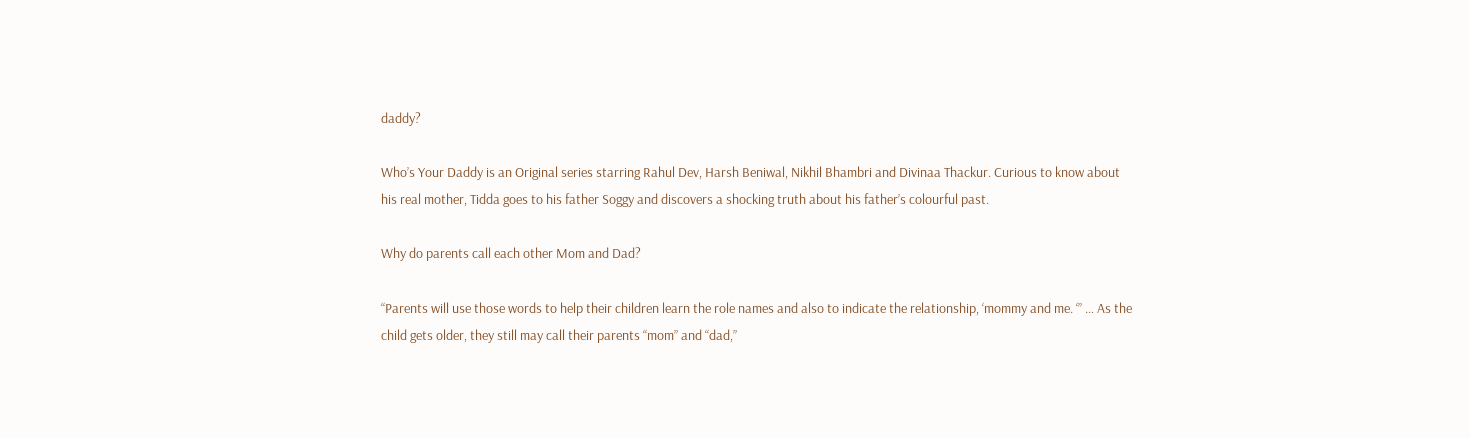daddy?

Who’s Your Daddy is an Original series starring Rahul Dev, Harsh Beniwal, Nikhil Bhambri and Divinaa Thackur. Curious to know about his real mother, Tidda goes to his father Soggy and discovers a shocking truth about his father’s colourful past.

Why do parents call each other Mom and Dad?

“Parents will use those words to help their children learn the role names and also to indicate the relationship, ‘mommy and me. ‘” … As the child gets older, they still may call their parents “mom” and “dad,”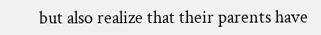but also realize that their parents have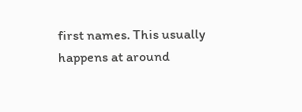first names. This usually happens at around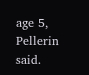age 5, Pellerin said.